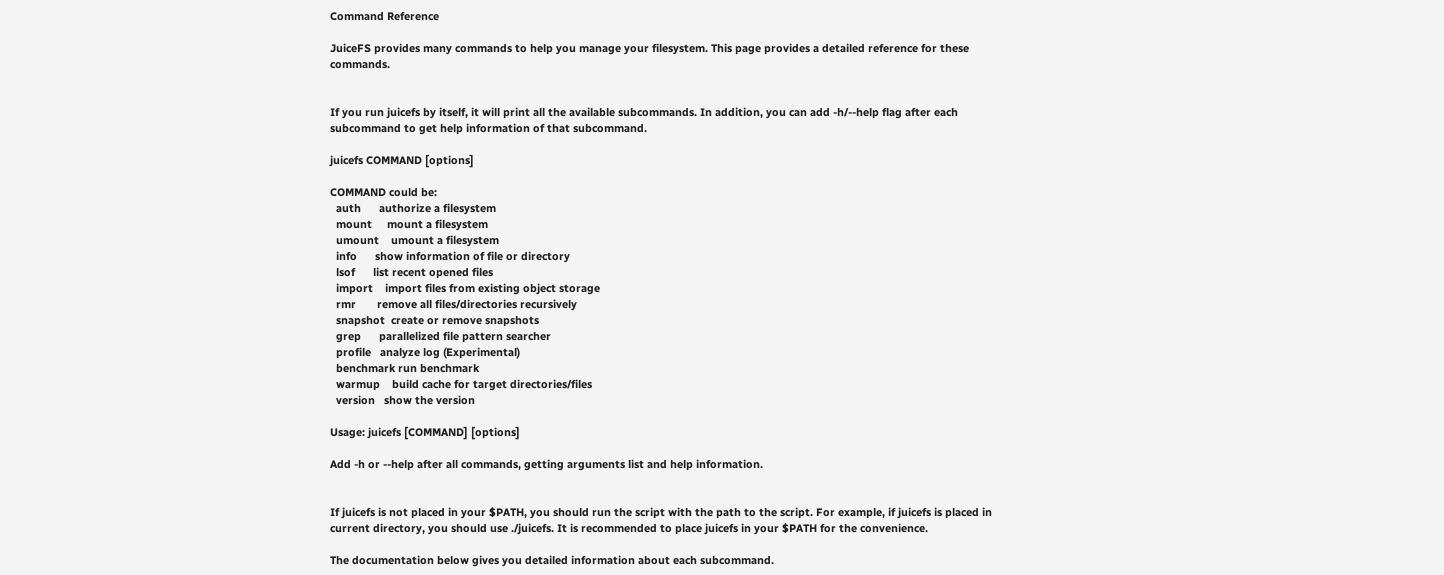Command Reference

JuiceFS provides many commands to help you manage your filesystem. This page provides a detailed reference for these commands.


If you run juicefs by itself, it will print all the available subcommands. In addition, you can add -h/--help flag after each subcommand to get help information of that subcommand.

juicefs COMMAND [options]

COMMAND could be:
  auth      authorize a filesystem
  mount     mount a filesystem
  umount    umount a filesystem
  info      show information of file or directory
  lsof      list recent opened files
  import    import files from existing object storage
  rmr       remove all files/directories recursively
  snapshot  create or remove snapshots
  grep      parallelized file pattern searcher
  profile   analyze log (Experimental)
  benchmark run benchmark
  warmup    build cache for target directories/files
  version   show the version

Usage: juicefs [COMMAND] [options]

Add -h or --help after all commands, getting arguments list and help information.


If juicefs is not placed in your $PATH, you should run the script with the path to the script. For example, if juicefs is placed in current directory, you should use ./juicefs. It is recommended to place juicefs in your $PATH for the convenience.

The documentation below gives you detailed information about each subcommand.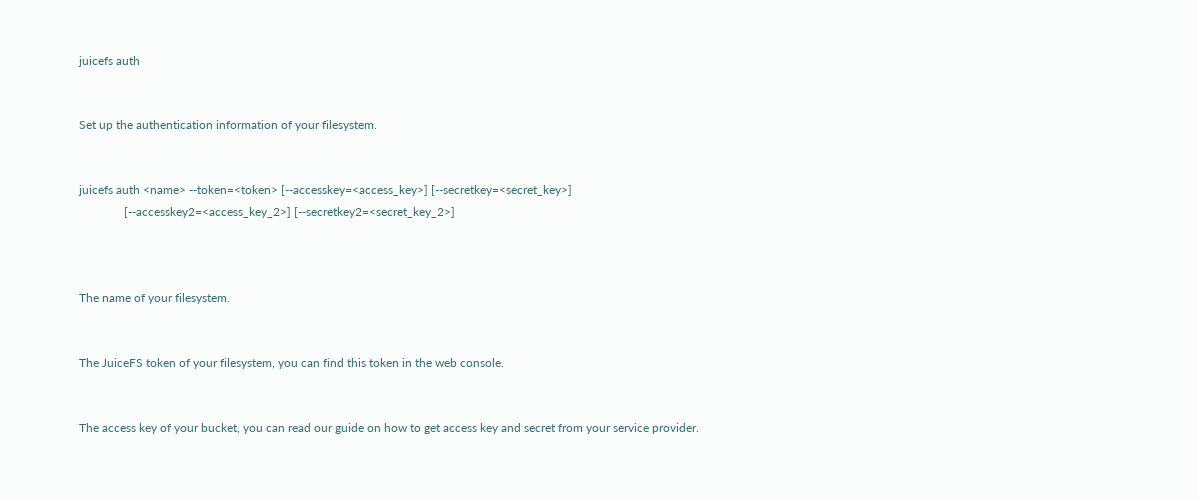juicefs auth


Set up the authentication information of your filesystem.


juicefs auth <name> --token=<token> [--accesskey=<access_key>] [--secretkey=<secret_key>]
               [--accesskey2=<access_key_2>] [--secretkey2=<secret_key_2>]



The name of your filesystem.


The JuiceFS token of your filesystem, you can find this token in the web console.


The access key of your bucket, you can read our guide on how to get access key and secret from your service provider.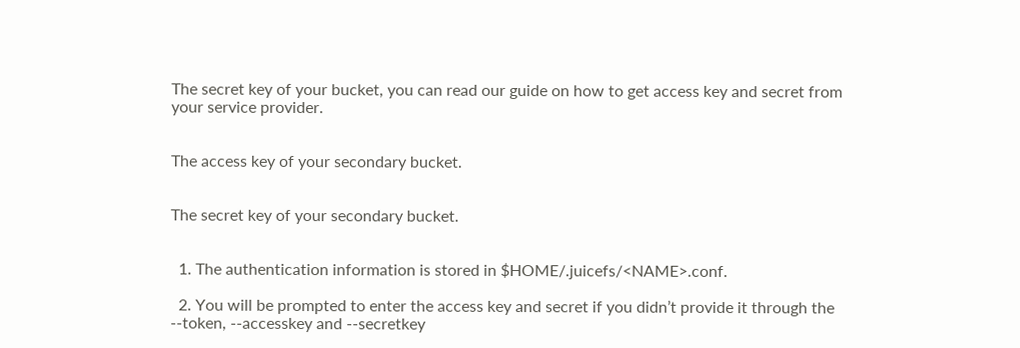The secret key of your bucket, you can read our guide on how to get access key and secret from your service provider.


The access key of your secondary bucket.


The secret key of your secondary bucket.


  1. The authentication information is stored in $HOME/.juicefs/<NAME>.conf.

  2. You will be prompted to enter the access key and secret if you didn’t provide it through the --token, --accesskey and --secretkey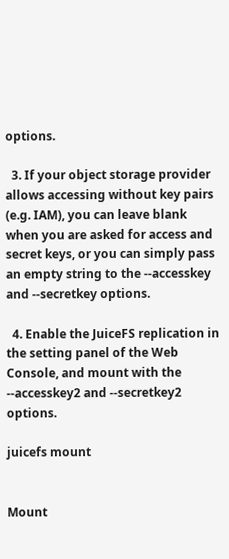options.

  3. If your object storage provider allows accessing without key pairs (e.g. IAM), you can leave blank when you are asked for access and secret keys, or you can simply pass an empty string to the --accesskey and --secretkey options.

  4. Enable the JuiceFS replication in the setting panel of the Web Console, and mount with the --accesskey2 and --secretkey2 options.

juicefs mount


Mount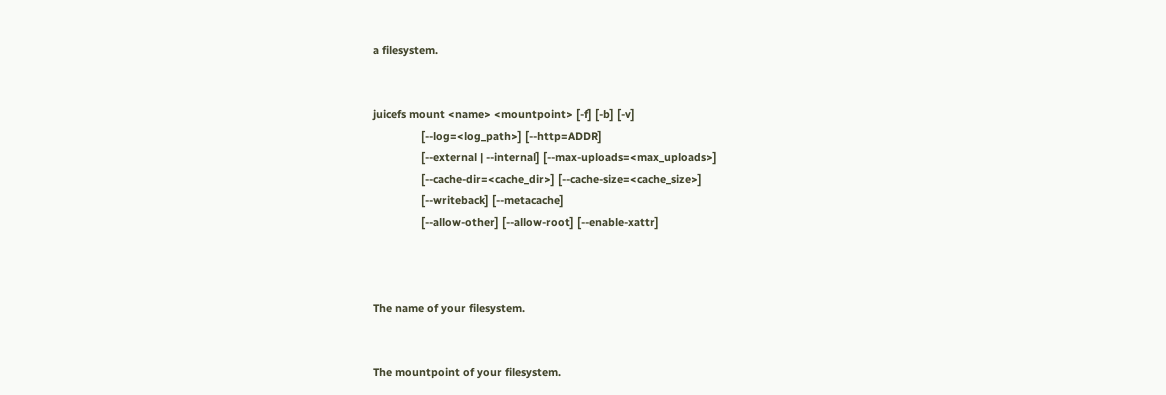a filesystem.


juicefs mount <name> <mountpoint> [-f] [-b] [-v]
                [--log=<log_path>] [--http=ADDR]
                [--external | --internal] [--max-uploads=<max_uploads>]
                [--cache-dir=<cache_dir>] [--cache-size=<cache_size>]
                [--writeback] [--metacache]
                [--allow-other] [--allow-root] [--enable-xattr]



The name of your filesystem.


The mountpoint of your filesystem.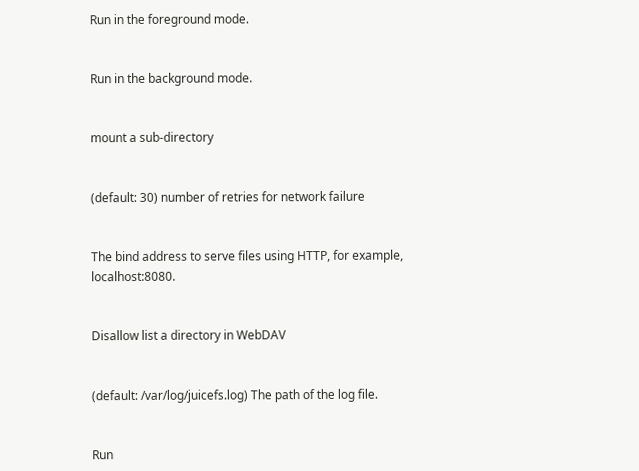Run in the foreground mode.


Run in the background mode.


mount a sub-directory


(default: 30) number of retries for network failure


The bind address to serve files using HTTP, for example, localhost:8080.


Disallow list a directory in WebDAV


(default: /var/log/juicefs.log) The path of the log file.


Run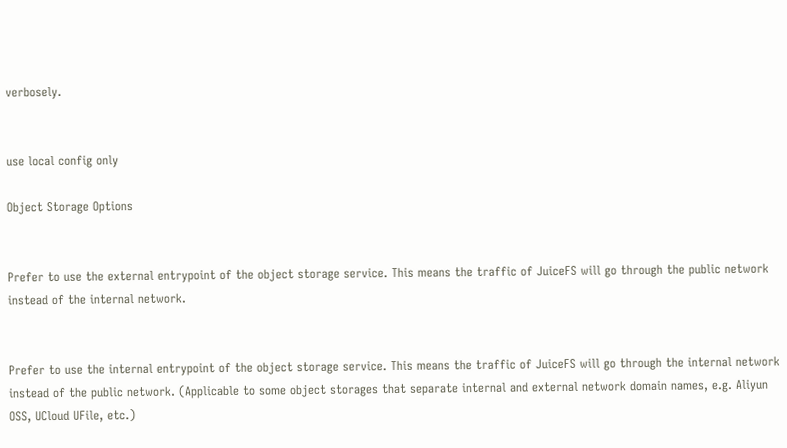verbosely.


use local config only

Object Storage Options


Prefer to use the external entrypoint of the object storage service. This means the traffic of JuiceFS will go through the public network instead of the internal network.


Prefer to use the internal entrypoint of the object storage service. This means the traffic of JuiceFS will go through the internal network instead of the public network. (Applicable to some object storages that separate internal and external network domain names, e.g. Aliyun OSS, UCloud UFile, etc.)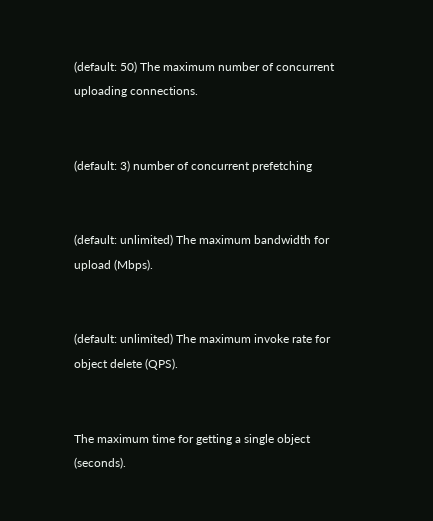(default: 50) The maximum number of concurrent uploading connections.


(default: 3) number of concurrent prefetching


(default: unlimited) The maximum bandwidth for upload (Mbps).


(default: unlimited) The maximum invoke rate for object delete (QPS).


The maximum time for getting a single object (seconds).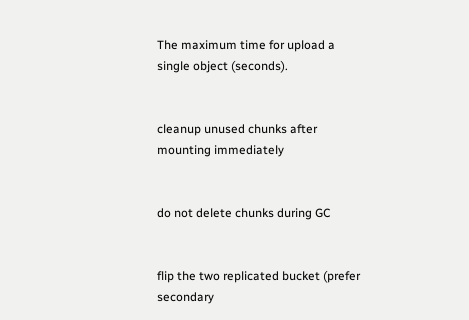The maximum time for upload a single object (seconds).


cleanup unused chunks after mounting immediately


do not delete chunks during GC


flip the two replicated bucket (prefer secondary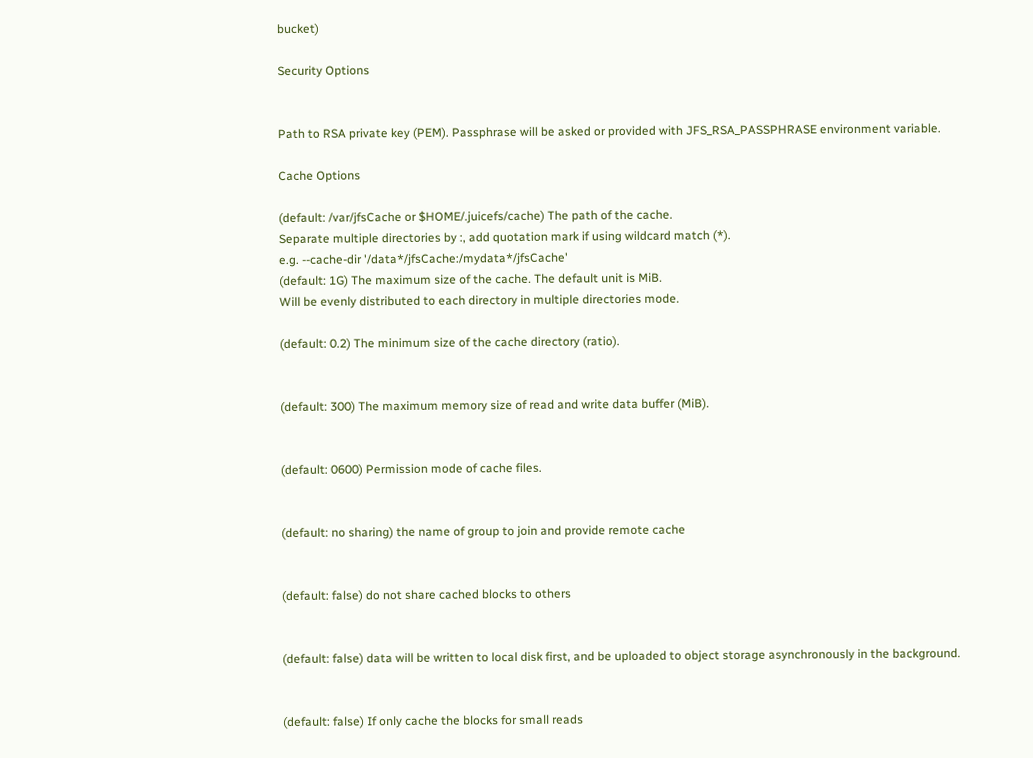bucket)

Security Options


Path to RSA private key (PEM). Passphrase will be asked or provided with JFS_RSA_PASSPHRASE environment variable.

Cache Options

(default: /var/jfsCache or $HOME/.juicefs/cache) The path of the cache.
Separate multiple directories by :, add quotation mark if using wildcard match (*).
e.g. --cache-dir '/data*/jfsCache:/mydata*/jfsCache'
(default: 1G) The maximum size of the cache. The default unit is MiB.
Will be evenly distributed to each directory in multiple directories mode.

(default: 0.2) The minimum size of the cache directory (ratio).


(default: 300) The maximum memory size of read and write data buffer (MiB).


(default: 0600) Permission mode of cache files.


(default: no sharing) the name of group to join and provide remote cache


(default: false) do not share cached blocks to others


(default: false) data will be written to local disk first, and be uploaded to object storage asynchronously in the background.


(default: false) If only cache the blocks for small reads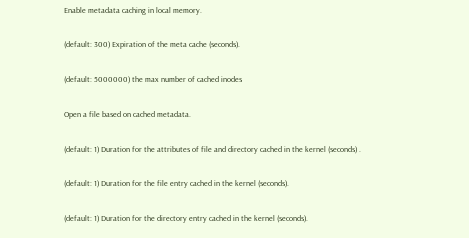Enable metadata caching in local memory.


(default: 300) Expiration of the meta cache (seconds).


(default: 5000000) the max number of cached inodes


Open a file based on cached metadata.


(default: 1) Duration for the attributes of file and directory cached in the kernel (seconds) .


(default: 1) Duration for the file entry cached in the kernel (seconds).


(default: 1) Duration for the directory entry cached in the kernel (seconds).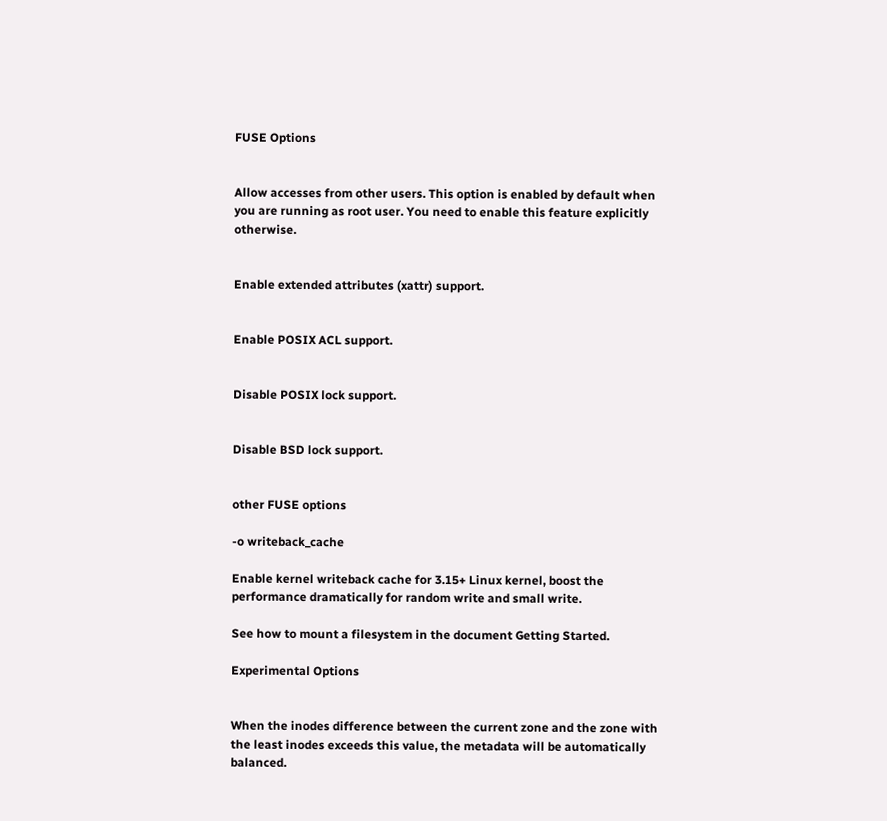FUSE Options


Allow accesses from other users. This option is enabled by default when you are running as root user. You need to enable this feature explicitly otherwise.


Enable extended attributes (xattr) support.


Enable POSIX ACL support.


Disable POSIX lock support.


Disable BSD lock support.


other FUSE options

-o writeback_cache

Enable kernel writeback cache for 3.15+ Linux kernel, boost the performance dramatically for random write and small write.

See how to mount a filesystem in the document Getting Started.

Experimental Options


When the inodes difference between the current zone and the zone with the least inodes exceeds this value, the metadata will be automatically balanced.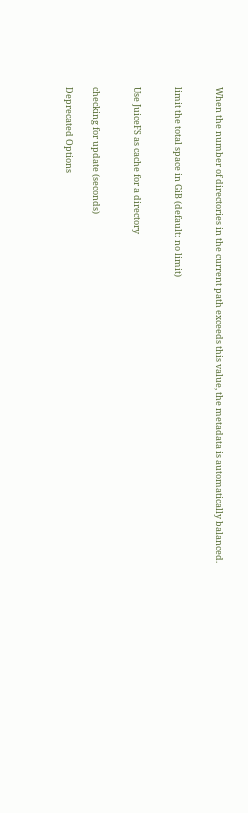When the number of directories in the current path exceeds this value, the metadata is automatically balanced.


limit the total space in GiB (default: no limit)


Use JuiceFS as cache for a directory


checking for update (seconds)

Deprecated Options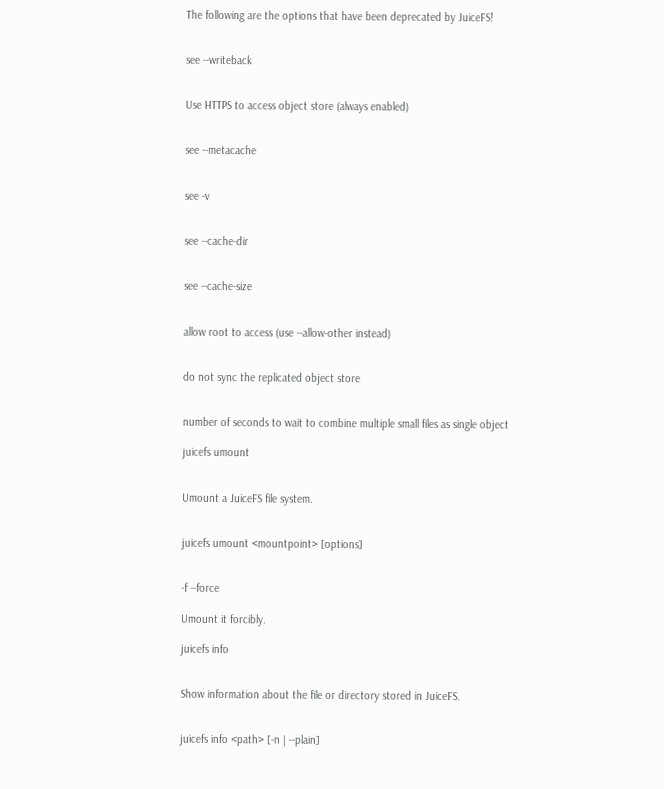The following are the options that have been deprecated by JuiceFS!


see --writeback


Use HTTPS to access object store (always enabled)


see --metacache


see -v


see --cache-dir


see --cache-size


allow root to access (use --allow-other instead)


do not sync the replicated object store


number of seconds to wait to combine multiple small files as single object

juicefs umount


Umount a JuiceFS file system.


juicefs umount <mountpoint> [options]


-f --force

Umount it forcibly.

juicefs info


Show information about the file or directory stored in JuiceFS.


juicefs info <path> [-n | --plain]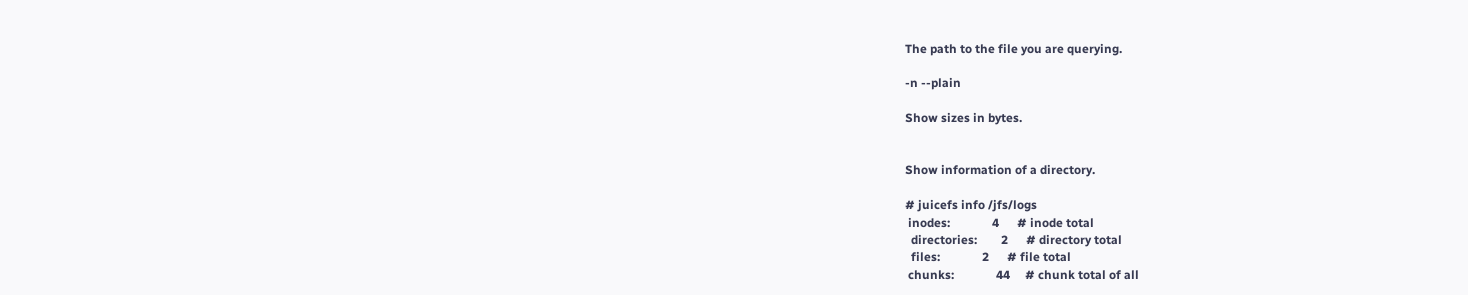The path to the file you are querying.

-n --plain

Show sizes in bytes.


Show information of a directory.

# juicefs info /jfs/logs
 inodes:              4      # inode total
  directories:        2      # directory total
  files:              2      # file total
 chunks:              44     # chunk total of all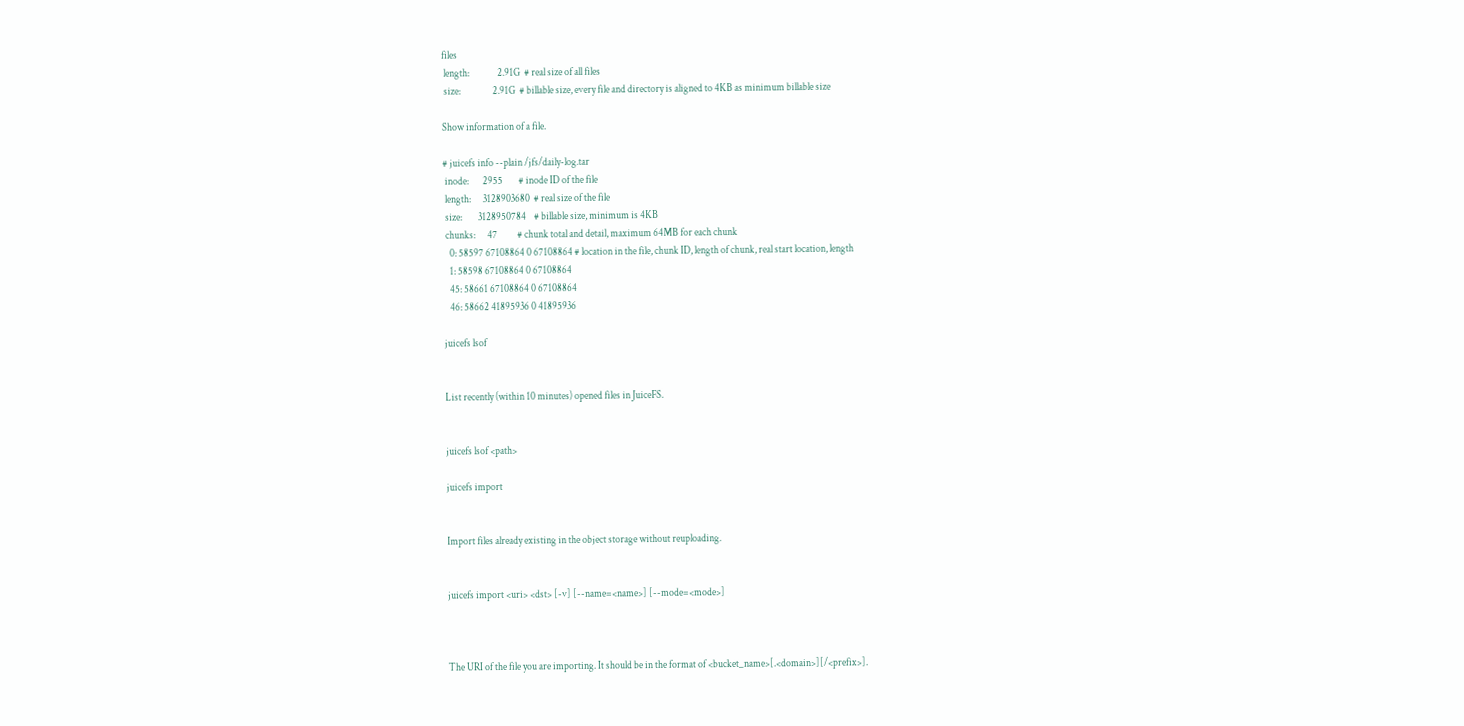files
 length:              2.91G  # real size of all files
 size:                2.91G  # billable size, every file and directory is aligned to 4KB as minimum billable size

Show information of a file.

# juicefs info --plain /jfs/daily-log.tar
 inode:       2955        # inode ID of the file
 length:      3128903680  # real size of the file
 size:        3128950784    # billable size, minimum is 4KB
 chunks:      47          # chunk total and detail, maximum 64MB for each chunk
   0: 58597 67108864 0 67108864 # location in the file, chunk ID, length of chunk, real start location, length
   1: 58598 67108864 0 67108864
   45: 58661 67108864 0 67108864
   46: 58662 41895936 0 41895936

juicefs lsof


List recently (within 10 minutes) opened files in JuiceFS.


juicefs lsof <path>

juicefs import


Import files already existing in the object storage without reuploading.


juicefs import <uri> <dst> [-v] [--name=<name>] [--mode=<mode>]



The URI of the file you are importing. It should be in the format of <bucket_name>[.<domain>][/<prefix>].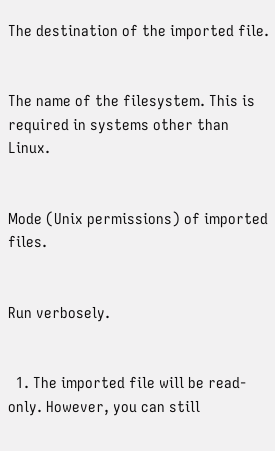The destination of the imported file.


The name of the filesystem. This is required in systems other than Linux.


Mode (Unix permissions) of imported files.


Run verbosely.


  1. The imported file will be read-only. However, you can still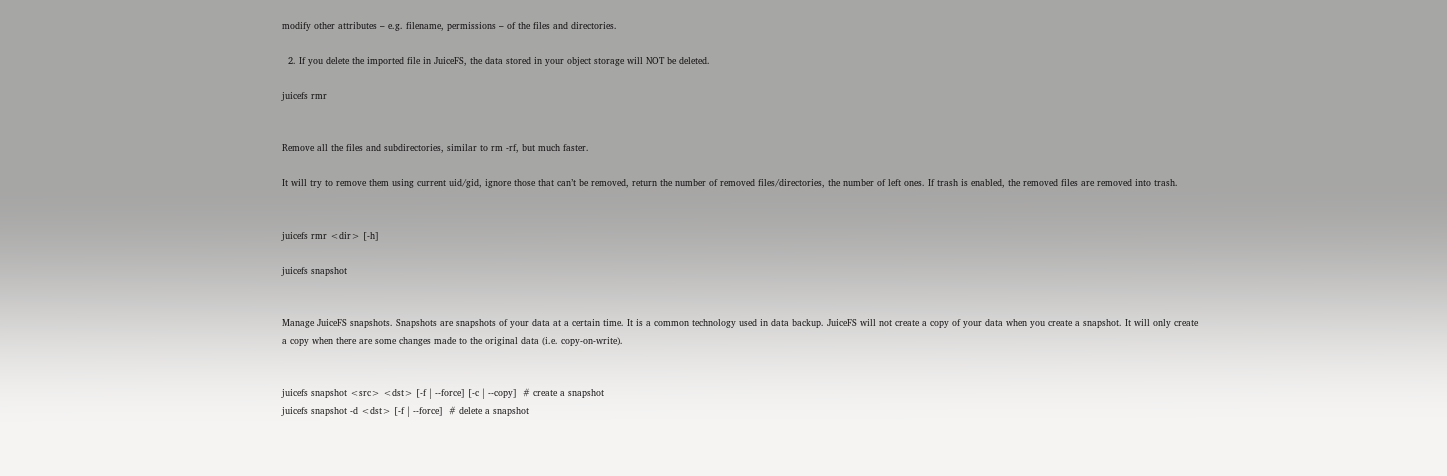modify other attributes – e.g. filename, permissions – of the files and directories.

  2. If you delete the imported file in JuiceFS, the data stored in your object storage will NOT be deleted.

juicefs rmr


Remove all the files and subdirectories, similar to rm -rf, but much faster.

It will try to remove them using current uid/gid, ignore those that can’t be removed, return the number of removed files/directories, the number of left ones. If trash is enabled, the removed files are removed into trash.


juicefs rmr <dir> [-h]

juicefs snapshot


Manage JuiceFS snapshots. Snapshots are snapshots of your data at a certain time. It is a common technology used in data backup. JuiceFS will not create a copy of your data when you create a snapshot. It will only create a copy when there are some changes made to the original data (i.e. copy-on-write).


juicefs snapshot <src> <dst> [-f | --force] [-c | --copy]  # create a snapshot
juicefs snapshot -d <dst> [-f | --force]  # delete a snapshot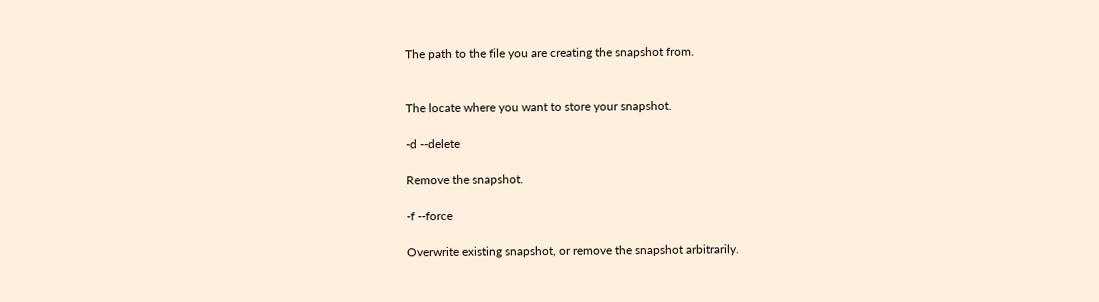The path to the file you are creating the snapshot from.


The locate where you want to store your snapshot.

-d --delete

Remove the snapshot.

-f --force

Overwrite existing snapshot, or remove the snapshot arbitrarily.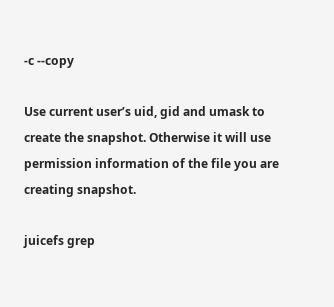-c --copy

Use current user’s uid, gid and umask to create the snapshot. Otherwise it will use permission information of the file you are creating snapshot.

juicefs grep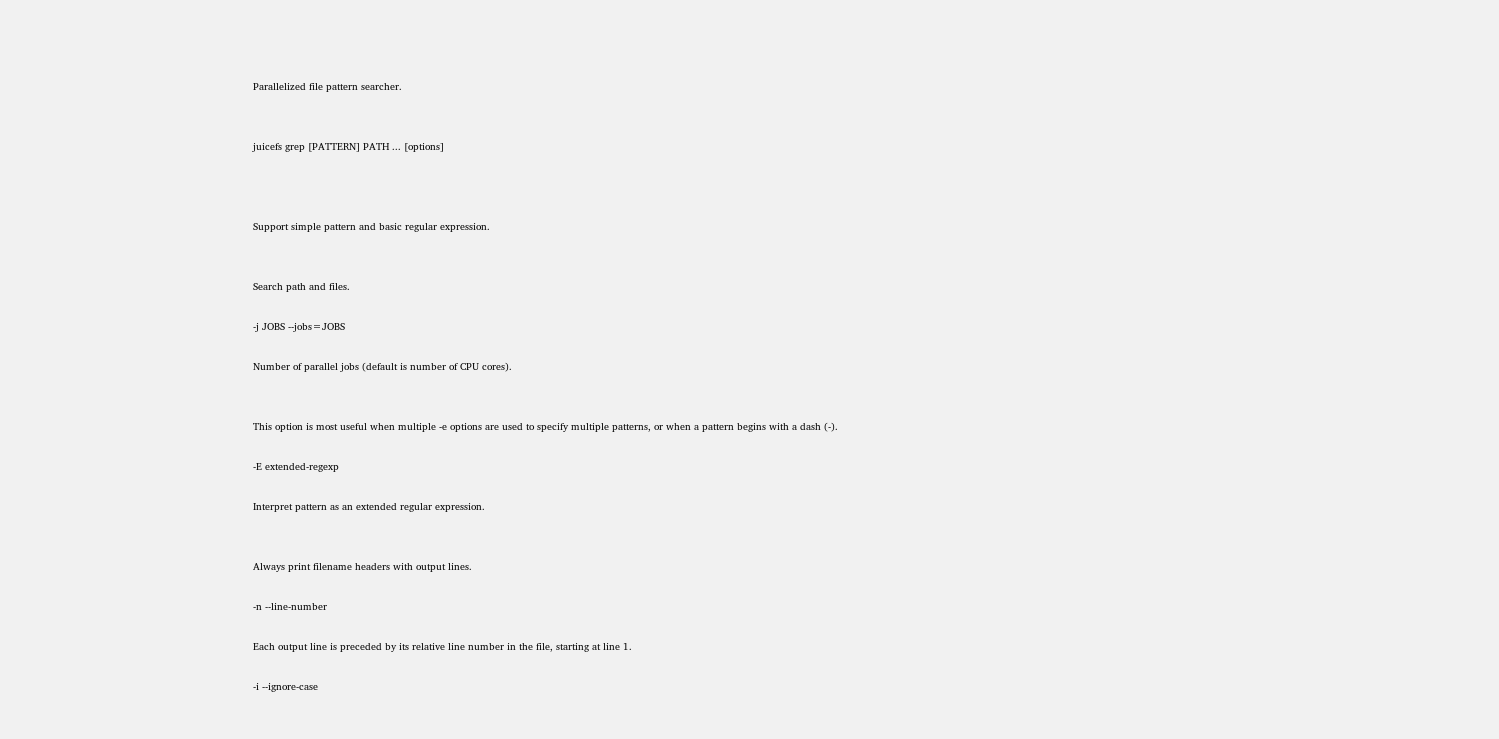Parallelized file pattern searcher.


juicefs grep [PATTERN] PATH ... [options]



Support simple pattern and basic regular expression.


Search path and files.

-j JOBS --jobs=JOBS

Number of parallel jobs (default is number of CPU cores).


This option is most useful when multiple -e options are used to specify multiple patterns, or when a pattern begins with a dash (-).

-E extended-regexp

Interpret pattern as an extended regular expression.


Always print filename headers with output lines.

-n --line-number

Each output line is preceded by its relative line number in the file, starting at line 1.

-i --ignore-case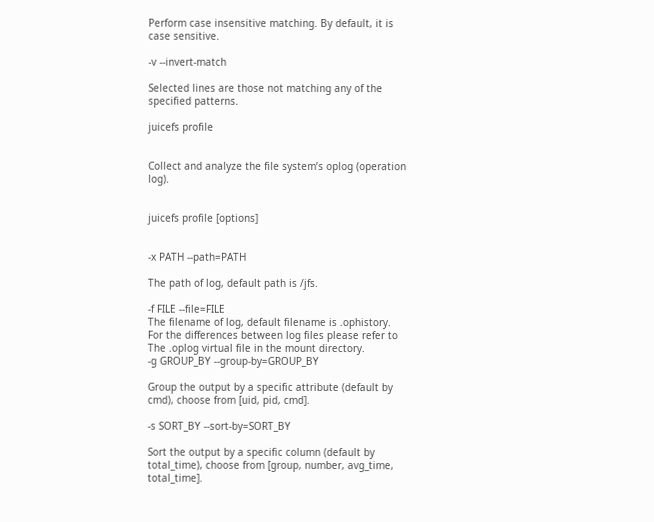Perform case insensitive matching. By default, it is case sensitive.

-v --invert-match

Selected lines are those not matching any of the specified patterns.

juicefs profile


Collect and analyze the file system’s oplog (operation log).


juicefs profile [options]


-x PATH --path=PATH

The path of log, default path is /jfs.

-f FILE --file=FILE
The filename of log, default filename is .ophistory.
For the differences between log files please refer to The .oplog virtual file in the mount directory.
-g GROUP_BY --group-by=GROUP_BY

Group the output by a specific attribute (default by cmd), choose from [uid, pid, cmd].

-s SORT_BY --sort-by=SORT_BY

Sort the output by a specific column (default by total_time), choose from [group, number, avg_time, total_time].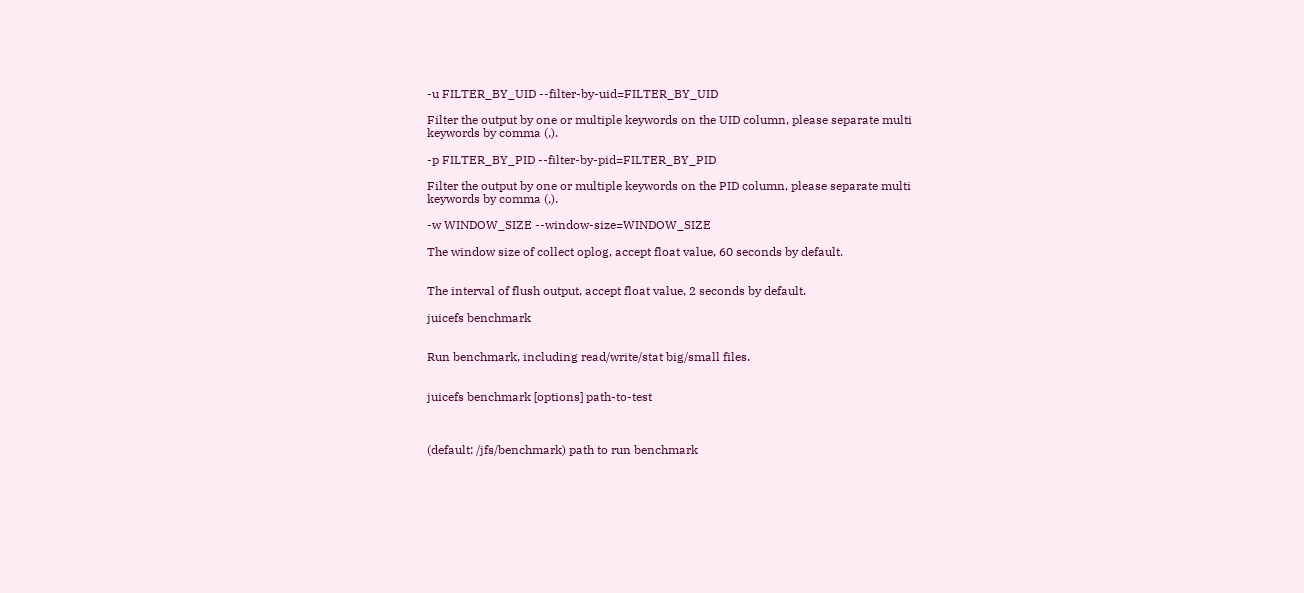-u FILTER_BY_UID --filter-by-uid=FILTER_BY_UID

Filter the output by one or multiple keywords on the UID column, please separate multi keywords by comma (,).

-p FILTER_BY_PID --filter-by-pid=FILTER_BY_PID

Filter the output by one or multiple keywords on the PID column, please separate multi keywords by comma (,).

-w WINDOW_SIZE --window-size=WINDOW_SIZE

The window size of collect oplog, accept float value, 60 seconds by default.


The interval of flush output, accept float value, 2 seconds by default.

juicefs benchmark


Run benchmark, including read/write/stat big/small files.


juicefs benchmark [options] path-to-test



(default: /jfs/benchmark) path to run benchmark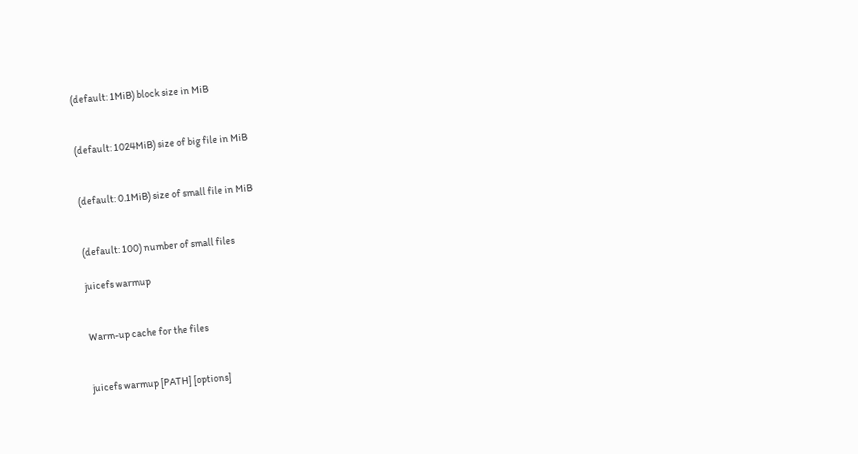(default: 1MiB) block size in MiB


(default: 1024MiB) size of big file in MiB


(default: 0.1MiB) size of small file in MiB


(default: 100) number of small files

juicefs warmup


Warm-up cache for the files


juicefs warmup [PATH] [options]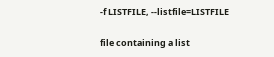-f LISTFILE, --listfile=LISTFILE

file containing a list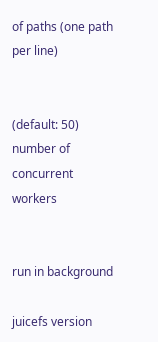of paths (one path per line)


(default: 50) number of concurrent workers


run in background

juicefs version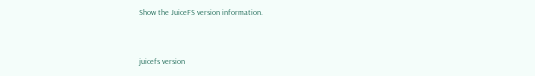Show the JuiceFS version information.


juicefs version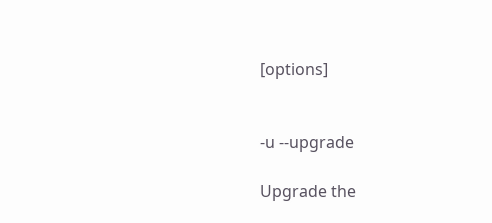[options]


-u --upgrade

Upgrade the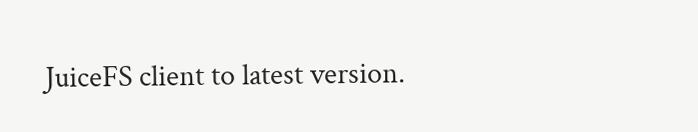JuiceFS client to latest version.